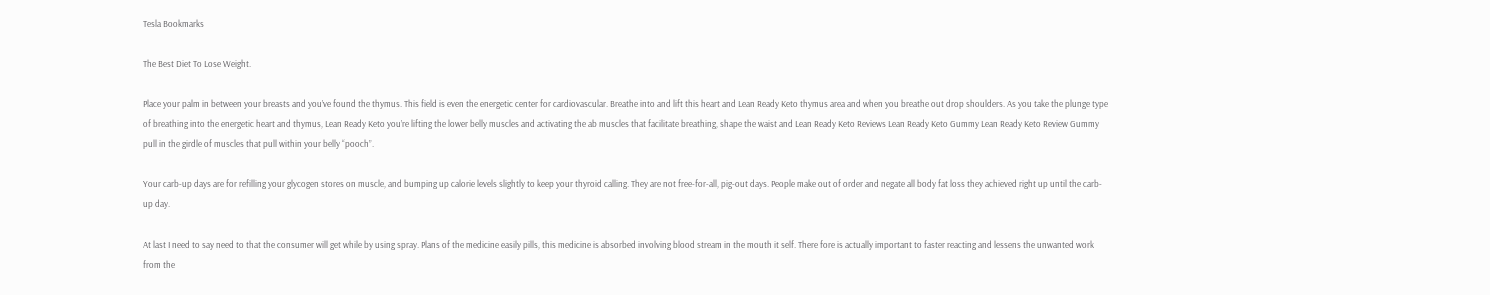Tesla Bookmarks

The Best Diet To Lose Weight.

Place your palm in between your breasts and you’ve found the thymus. This field is even the energetic center for cardiovascular. Breathe into and lift this heart and Lean Ready Keto thymus area and when you breathe out drop shoulders. As you take the plunge type of breathing into the energetic heart and thymus, Lean Ready Keto you’re lifting the lower belly muscles and activating the ab muscles that facilitate breathing, shape the waist and Lean Ready Keto Reviews Lean Ready Keto Gummy Lean Ready Keto Review Gummy pull in the girdle of muscles that pull within your belly “pooch”.

Your carb-up days are for refilling your glycogen stores on muscle, and bumping up calorie levels slightly to keep your thyroid calling. They are not free-for-all, pig-out days. People make out of order and negate all body fat loss they achieved right up until the carb-up day.

At last I need to say need to that the consumer will get while by using spray. Plans of the medicine easily pills, this medicine is absorbed involving blood stream in the mouth it self. There fore is actually important to faster reacting and lessens the unwanted work from the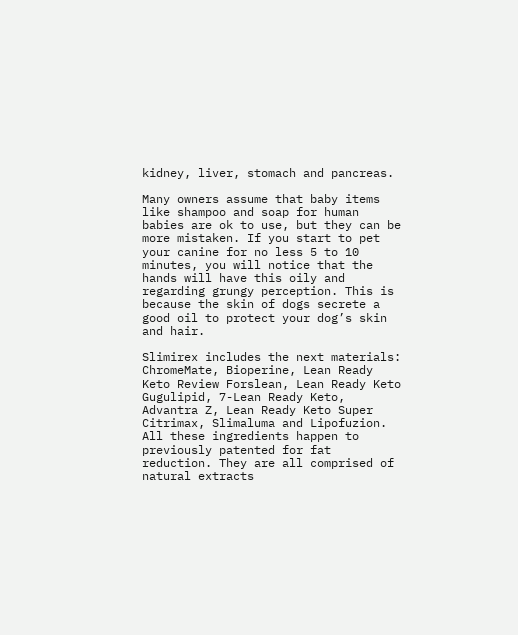kidney, liver, stomach and pancreas.

Many owners assume that baby items like shampoo and soap for human babies are ok to use, but they can be more mistaken. If you start to pet your canine for no less 5 to 10 minutes, you will notice that the hands will have this oily and regarding grungy perception. This is because the skin of dogs secrete a good oil to protect your dog’s skin and hair.

Slimirex includes the next materials: ChromeMate, Bioperine, Lean Ready Keto Review Forslean, Lean Ready Keto Gugulipid, 7-Lean Ready Keto, Advantra Z, Lean Ready Keto Super Citrimax, Slimaluma and Lipofuzion. All these ingredients happen to previously patented for fat reduction. They are all comprised of natural extracts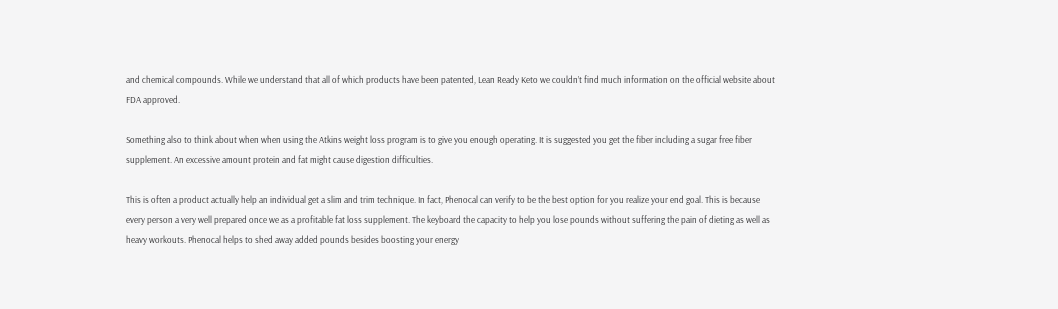and chemical compounds. While we understand that all of which products have been patented, Lean Ready Keto we couldn’t find much information on the official website about FDA approved.

Something also to think about when when using the Atkins weight loss program is to give you enough operating. It is suggested you get the fiber including a sugar free fiber supplement. An excessive amount protein and fat might cause digestion difficulties.

This is often a product actually help an individual get a slim and trim technique. In fact, Phenocal can verify to be the best option for you realize your end goal. This is because every person a very well prepared once we as a profitable fat loss supplement. The keyboard the capacity to help you lose pounds without suffering the pain of dieting as well as heavy workouts. Phenocal helps to shed away added pounds besides boosting your energy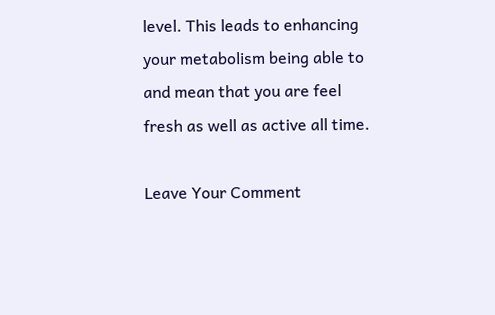level. This leads to enhancing your metabolism being able to and mean that you are feel fresh as well as active all time.

Leave Your Comment